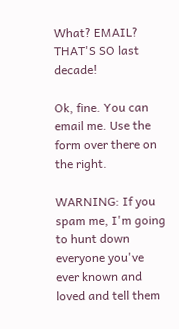What? EMAIL? THAT'S SO last decade!

Ok, fine. You can email me. Use the form over there on the right.

WARNING: If you spam me, I'm going to hunt down everyone you've ever known and loved and tell them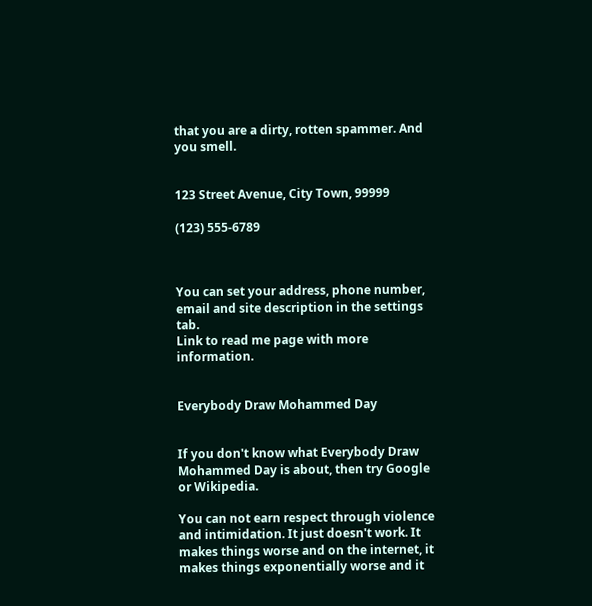that you are a dirty, rotten spammer. And you smell.


123 Street Avenue, City Town, 99999

(123) 555-6789



You can set your address, phone number, email and site description in the settings tab.
Link to read me page with more information.


Everybody Draw Mohammed Day


If you don't know what Everybody Draw Mohammed Day is about, then try Google or Wikipedia.

You can not earn respect through violence and intimidation. It just doesn't work. It makes things worse and on the internet, it makes things exponentially worse and it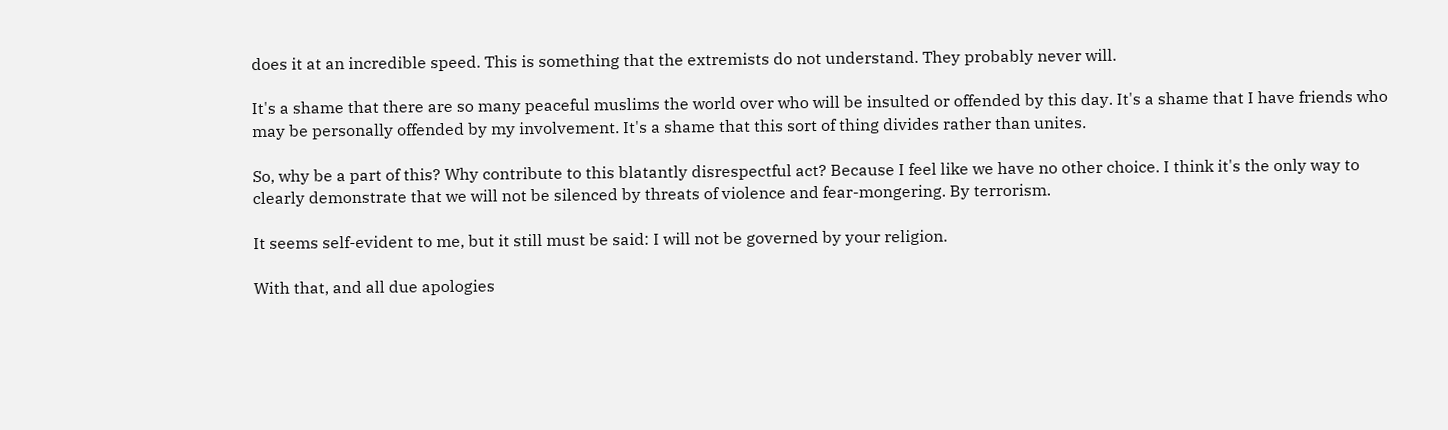does it at an incredible speed. This is something that the extremists do not understand. They probably never will.

It's a shame that there are so many peaceful muslims the world over who will be insulted or offended by this day. It's a shame that I have friends who may be personally offended by my involvement. It's a shame that this sort of thing divides rather than unites.

So, why be a part of this? Why contribute to this blatantly disrespectful act? Because I feel like we have no other choice. I think it's the only way to clearly demonstrate that we will not be silenced by threats of violence and fear-mongering. By terrorism.

It seems self-evident to me, but it still must be said: I will not be governed by your religion.

With that, and all due apologies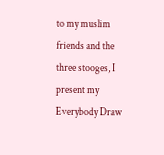to my muslim friends and the three stooges, I present my Everybody Draw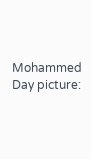Mohammed Day picture: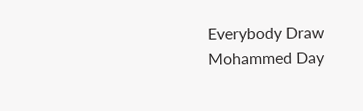Everybody Draw Mohammed Day